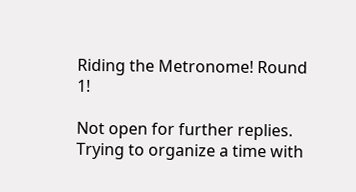Riding the Metronome! Round 1!

Not open for further replies.
Trying to organize a time with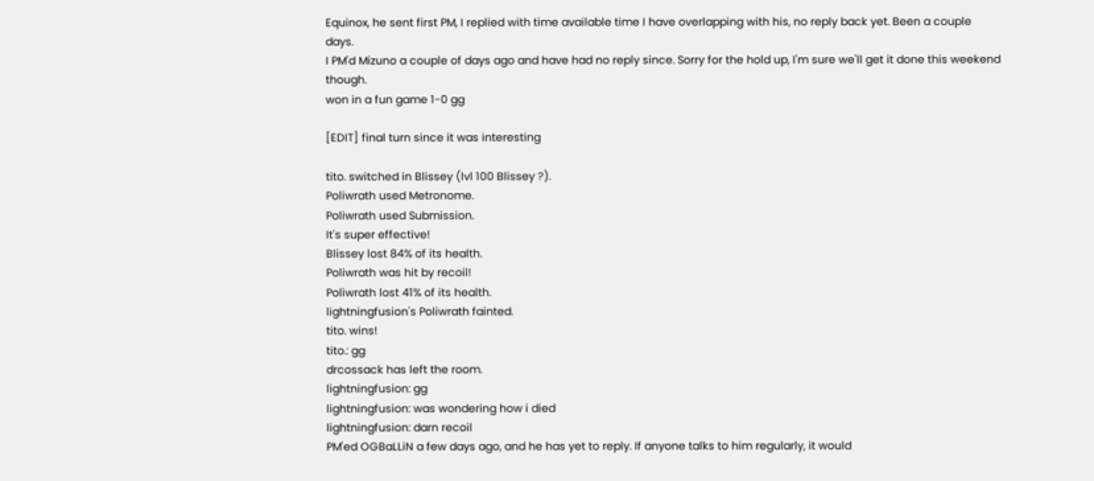Equinox, he sent first PM, I replied with time available time I have overlapping with his, no reply back yet. Been a couple days.
I PM'd Mizuno a couple of days ago and have had no reply since. Sorry for the hold up, I'm sure we'll get it done this weekend though.
won in a fun game 1-0 gg

[EDIT] final turn since it was interesting

tito. switched in Blissey (lvl 100 Blissey ?).
Poliwrath used Metronome.
Poliwrath used Submission.
It's super effective!
Blissey lost 84% of its health.
Poliwrath was hit by recoil!
Poliwrath lost 41% of its health.
lightningfusion's Poliwrath fainted.
tito. wins!
tito.: gg
drcossack has left the room.
lightningfusion: gg
lightningfusion: was wondering how i died
lightningfusion: darn recoil
PM'ed OGBaLLiN a few days ago, and he has yet to reply. If anyone talks to him regularly, it would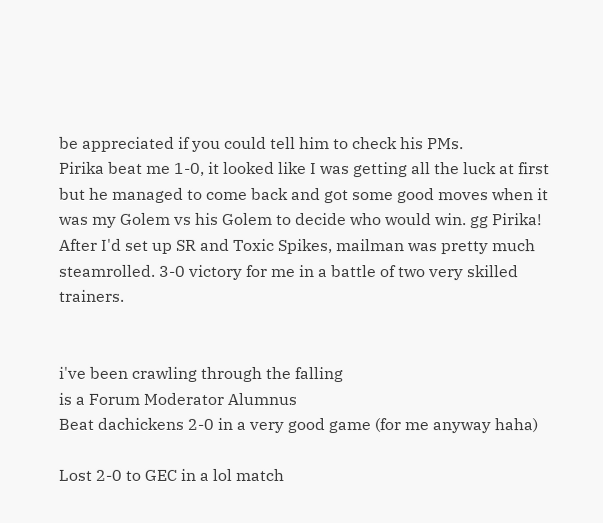be appreciated if you could tell him to check his PMs.
Pirika beat me 1-0, it looked like I was getting all the luck at first but he managed to come back and got some good moves when it was my Golem vs his Golem to decide who would win. gg Pirika!
After I'd set up SR and Toxic Spikes, mailman was pretty much steamrolled. 3-0 victory for me in a battle of two very skilled trainers.


i've been crawling through the falling
is a Forum Moderator Alumnus
Beat dachickens 2-0 in a very good game (for me anyway haha)

Lost 2-0 to GEC in a lol match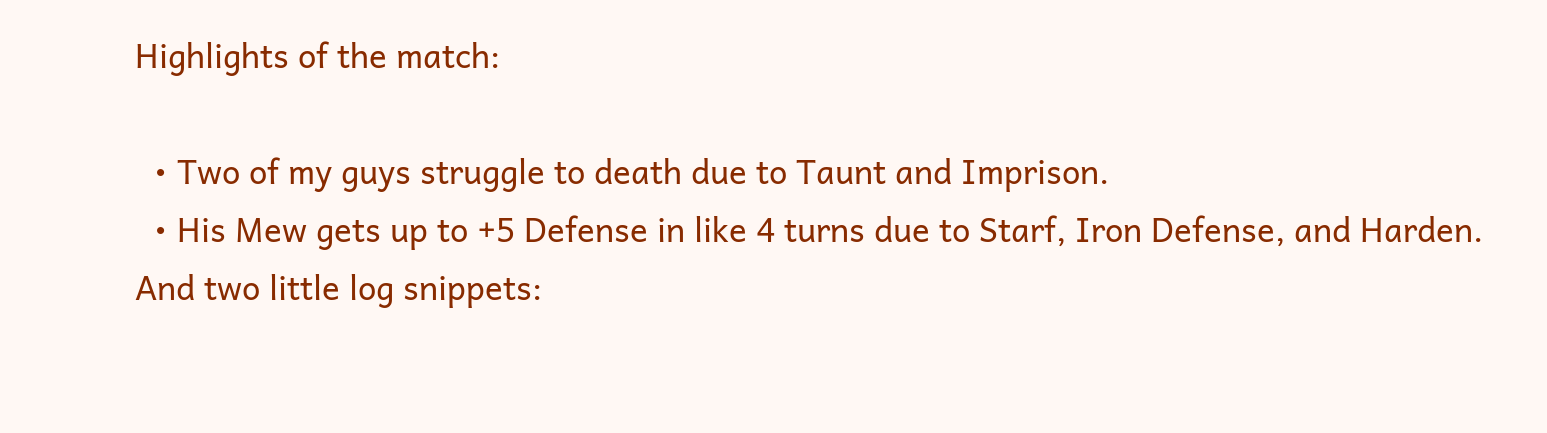Highlights of the match:

  • Two of my guys struggle to death due to Taunt and Imprison.
  • His Mew gets up to +5 Defense in like 4 turns due to Starf, Iron Defense, and Harden.
And two little log snippets: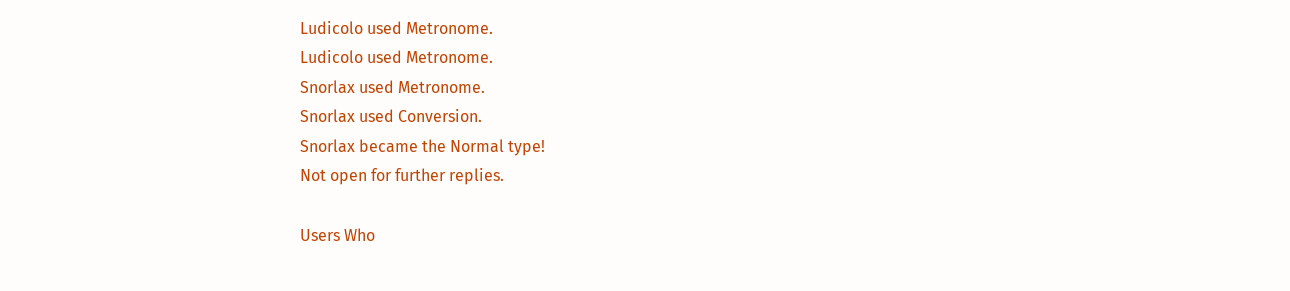Ludicolo used Metronome.
Ludicolo used Metronome.
Snorlax used Metronome.
Snorlax used Conversion.
Snorlax became the Normal type!
Not open for further replies.

Users Who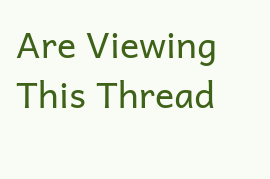Are Viewing This Thread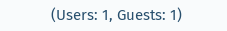(Users: 1, Guests: 1)